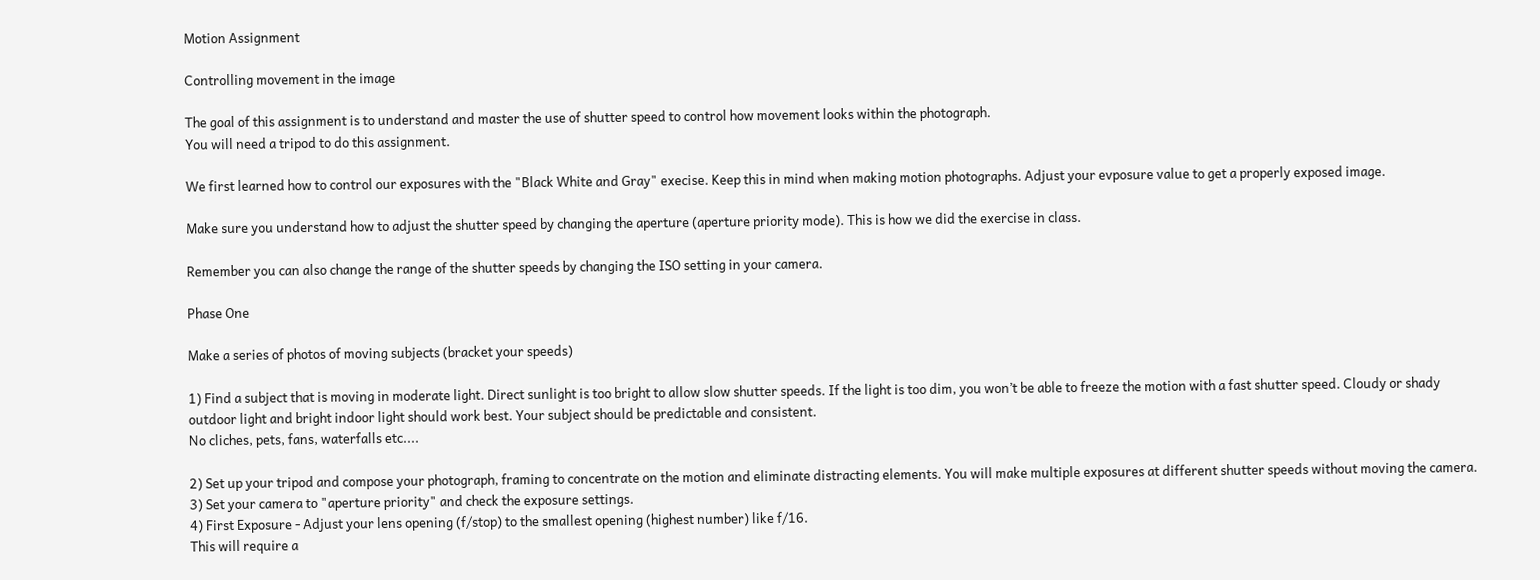Motion Assignment

Controlling movement in the image

The goal of this assignment is to understand and master the use of shutter speed to control how movement looks within the photograph.
You will need a tripod to do this assignment.

We first learned how to control our exposures with the "Black White and Gray" execise. Keep this in mind when making motion photographs. Adjust your evposure value to get a properly exposed image.

Make sure you understand how to adjust the shutter speed by changing the aperture (aperture priority mode). This is how we did the exercise in class.

Remember you can also change the range of the shutter speeds by changing the ISO setting in your camera.

Phase One

Make a series of photos of moving subjects (bracket your speeds)

1) Find a subject that is moving in moderate light. Direct sunlight is too bright to allow slow shutter speeds. If the light is too dim, you won’t be able to freeze the motion with a fast shutter speed. Cloudy or shady outdoor light and bright indoor light should work best. Your subject should be predictable and consistent.
No cliches, pets, fans, waterfalls etc....

2) Set up your tripod and compose your photograph, framing to concentrate on the motion and eliminate distracting elements. You will make multiple exposures at different shutter speeds without moving the camera.
3) Set your camera to "aperture priority" and check the exposure settings.
4) First Exposure - Adjust your lens opening (f/stop) to the smallest opening (highest number) like f/16.
This will require a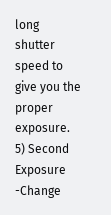long shutter speed to give you the proper exposure.
5) Second Exposure -Change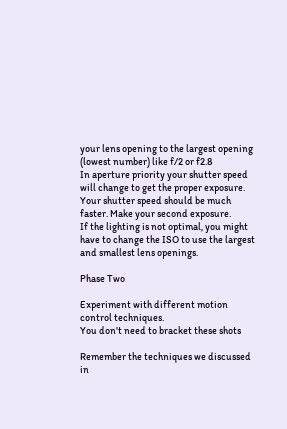your lens opening to the largest opening (lowest number) like f/2 or f2.8
In aperture priority your shutter speed will change to get the proper exposure.
Your shutter speed should be much faster. Make your second exposure.
If the lighting is not optimal, you might have to change the ISO to use the largest and smallest lens openings.

Phase Two

Experiment with different motion control techniques.
You don't need to bracket these shots

Remember the techniques we discussed in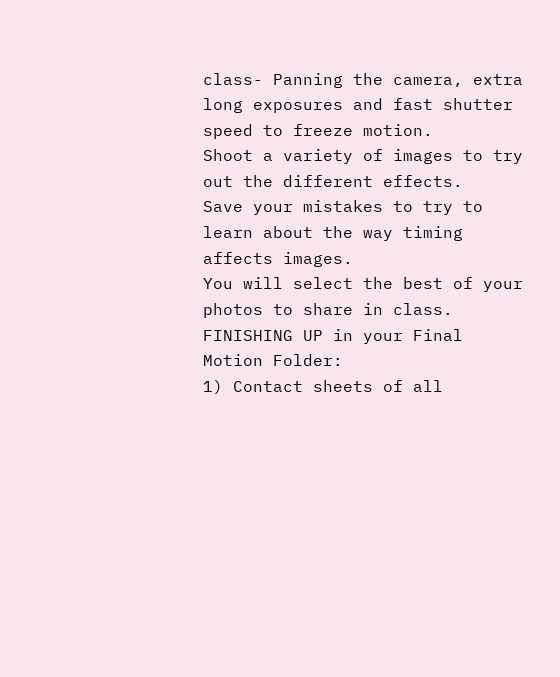class- Panning the camera, extra long exposures and fast shutter speed to freeze motion.
Shoot a variety of images to try out the different effects.
Save your mistakes to try to learn about the way timing affects images.
You will select the best of your photos to share in class.
FINISHING UP in your Final Motion Folder:
1) Contact sheets of all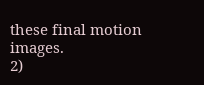these final motion images.
2)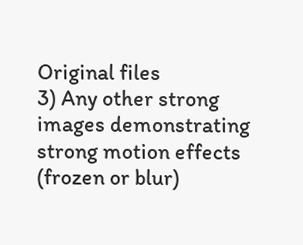Original files
3) Any other strong images demonstrating strong motion effects (frozen or blur)